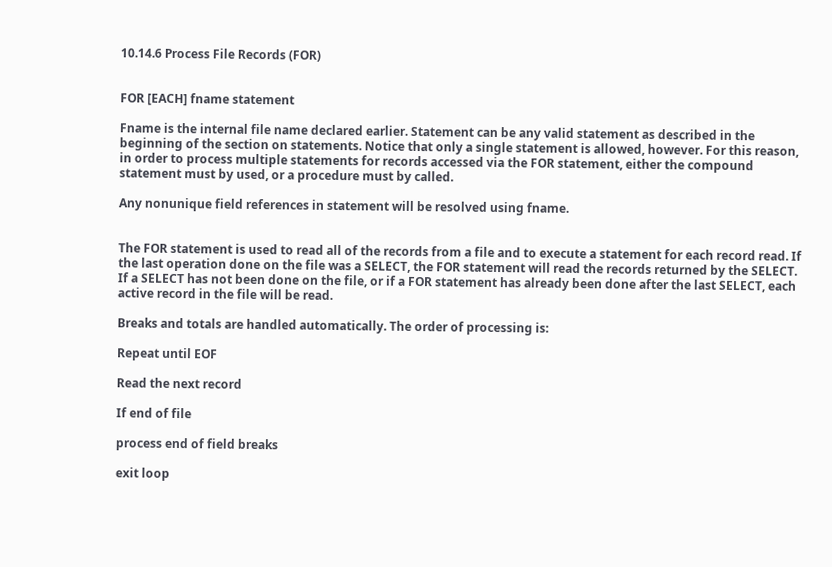10.14.6 Process File Records (FOR)


FOR [EACH] fname statement

Fname is the internal file name declared earlier. Statement can be any valid statement as described in the beginning of the section on statements. Notice that only a single statement is allowed, however. For this reason, in order to process multiple statements for records accessed via the FOR statement, either the compound statement must by used, or a procedure must by called.

Any nonunique field references in statement will be resolved using fname.


The FOR statement is used to read all of the records from a file and to execute a statement for each record read. If the last operation done on the file was a SELECT, the FOR statement will read the records returned by the SELECT. If a SELECT has not been done on the file, or if a FOR statement has already been done after the last SELECT, each active record in the file will be read.

Breaks and totals are handled automatically. The order of processing is:

Repeat until EOF

Read the next record

If end of file

process end of field breaks

exit loop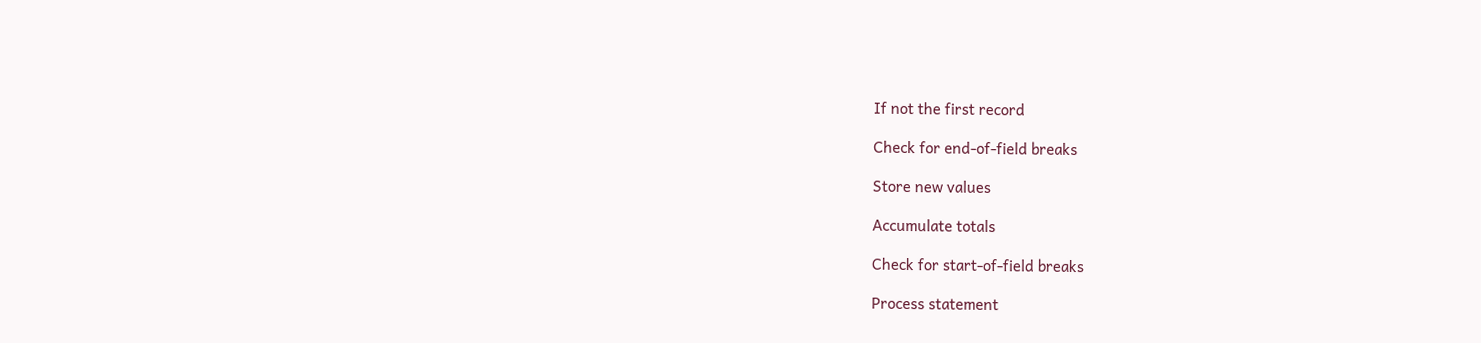If not the first record

Check for end-of-field breaks

Store new values

Accumulate totals

Check for start-of-field breaks

Process statement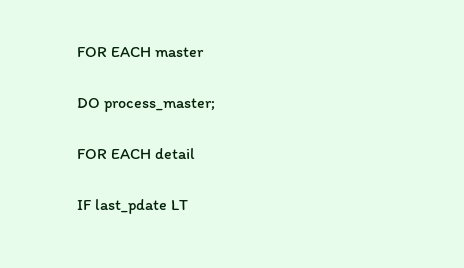FOR EACH master

DO process_master;

FOR EACH detail

IF last_pdate LT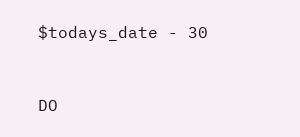$todays_date - 30


DO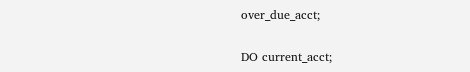over_due_acct;


DO current_acct;